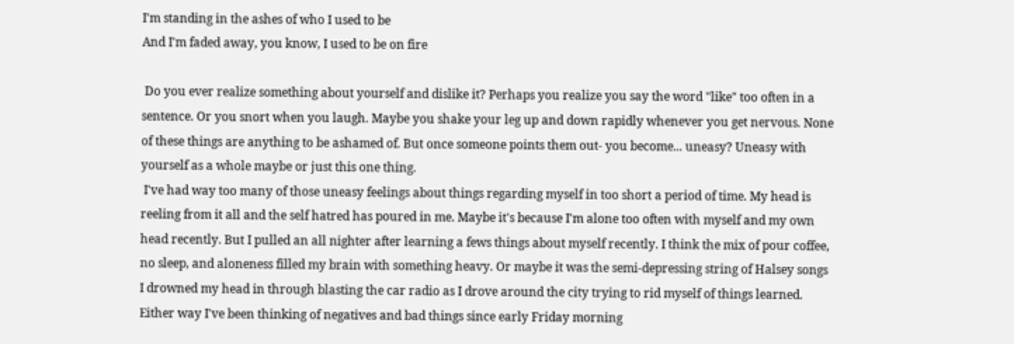I'm standing in the ashes of who I used to be
And I'm faded away, you know, I used to be on fire

 Do you ever realize something about yourself and dislike it? Perhaps you realize you say the word "like" too often in a sentence. Or you snort when you laugh. Maybe you shake your leg up and down rapidly whenever you get nervous. None of these things are anything to be ashamed of. But once someone points them out- you become... uneasy? Uneasy with yourself as a whole maybe or just this one thing.
 I've had way too many of those uneasy feelings about things regarding myself in too short a period of time. My head is reeling from it all and the self hatred has poured in me. Maybe it's because I'm alone too often with myself and my own head recently. But I pulled an all nighter after learning a fews things about myself recently. I think the mix of pour coffee, no sleep, and aloneness filled my brain with something heavy. Or maybe it was the semi-depressing string of Halsey songs I drowned my head in through blasting the car radio as I drove around the city trying to rid myself of things learned. Either way I've been thinking of negatives and bad things since early Friday morning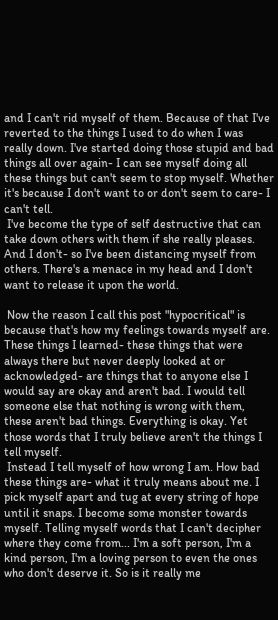and I can't rid myself of them. Because of that I've reverted to the things I used to do when I was really down. I've started doing those stupid and bad things all over again- I can see myself doing all these things but can't seem to stop myself. Whether it's because I don't want to or don't seem to care- I can't tell.
 I've become the type of self destructive that can take down others with them if she really pleases. And I don't- so I've been distancing myself from others. There's a menace in my head and I don't want to release it upon the world.

 Now the reason I call this post "hypocritical" is because that's how my feelings towards myself are. These things I learned- these things that were always there but never deeply looked at or acknowledged- are things that to anyone else I would say are okay and aren't bad. I would tell someone else that nothing is wrong with them, these aren't bad things. Everything is okay. Yet those words that I truly believe aren't the things I tell myself.
 Instead I tell myself of how wrong I am. How bad these things are- what it truly means about me. I pick myself apart and tug at every string of hope until it snaps. I become some monster towards myself. Telling myself words that I can't decipher where they come from... I'm a soft person, I'm a kind person, I'm a loving person to even the ones who don't deserve it. So is it really me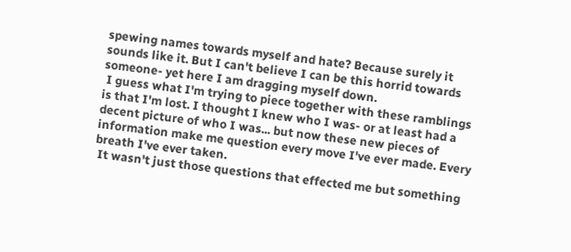spewing names towards myself and hate? Because surely it sounds like it. But I can't believe I can be this horrid towards someone- yet here I am dragging myself down.
 I guess what I'm trying to piece together with these ramblings is that I'm lost. I thought I knew who I was- or at least had a decent picture of who I was... but now these new pieces of information make me question every move I've ever made. Every breath I've ever taken.
 It wasn't just those questions that effected me but something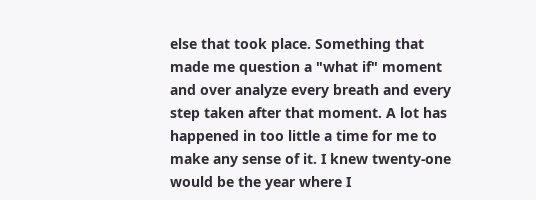else that took place. Something that made me question a "what if" moment and over analyze every breath and every step taken after that moment. A lot has happened in too little a time for me to make any sense of it. I knew twenty-one would be the year where I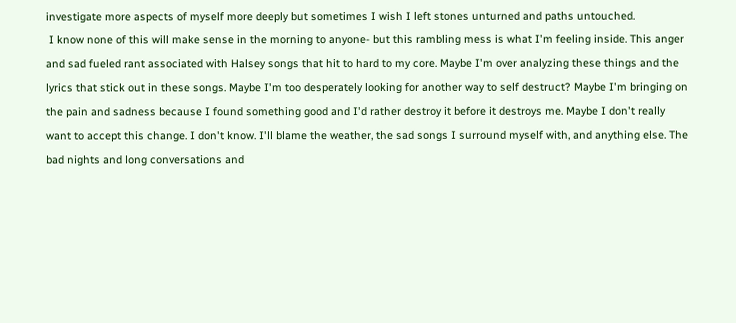investigate more aspects of myself more deeply but sometimes I wish I left stones unturned and paths untouched.
 I know none of this will make sense in the morning to anyone- but this rambling mess is what I'm feeling inside. This anger and sad fueled rant associated with Halsey songs that hit to hard to my core. Maybe I'm over analyzing these things and the lyrics that stick out in these songs. Maybe I'm too desperately looking for another way to self destruct? Maybe I'm bringing on the pain and sadness because I found something good and I'd rather destroy it before it destroys me. Maybe I don't really want to accept this change. I don't know. I'll blame the weather, the sad songs I surround myself with, and anything else. The bad nights and long conversations and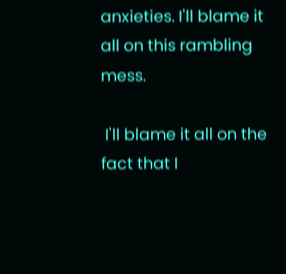anxieties. I'll blame it all on this rambling mess.

 I'll blame it all on the fact that I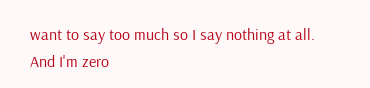want to say too much so I say nothing at all.
And I'm zero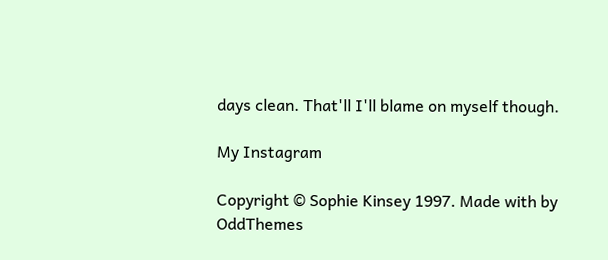days clean. That'll I'll blame on myself though.

My Instagram

Copyright © Sophie Kinsey 1997. Made with by OddThemes